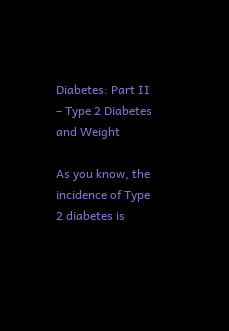Diabetes: Part II – Type 2 Diabetes and Weight

As you know, the incidence of Type 2 diabetes is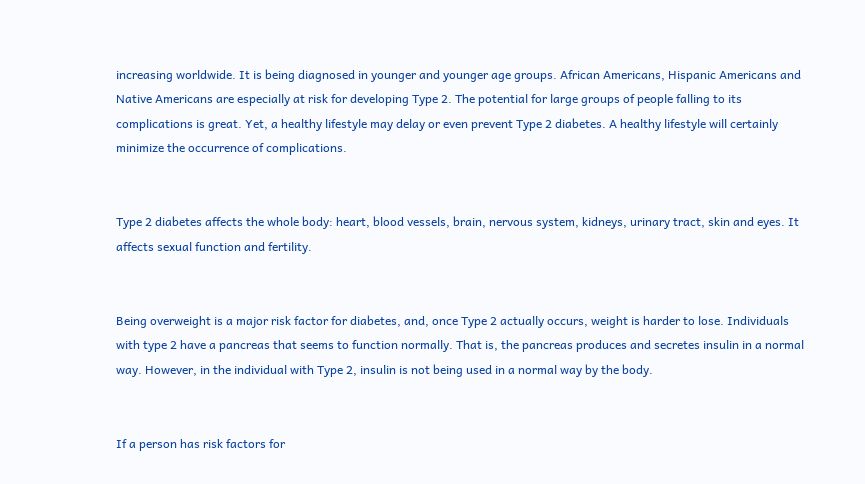increasing worldwide. It is being diagnosed in younger and younger age groups. African Americans, Hispanic Americans and Native Americans are especially at risk for developing Type 2. The potential for large groups of people falling to its complications is great. Yet, a healthy lifestyle may delay or even prevent Type 2 diabetes. A healthy lifestyle will certainly minimize the occurrence of complications.


Type 2 diabetes affects the whole body: heart, blood vessels, brain, nervous system, kidneys, urinary tract, skin and eyes. It affects sexual function and fertility.


Being overweight is a major risk factor for diabetes, and, once Type 2 actually occurs, weight is harder to lose. Individuals with type 2 have a pancreas that seems to function normally. That is, the pancreas produces and secretes insulin in a normal way. However, in the individual with Type 2, insulin is not being used in a normal way by the body.


If a person has risk factors for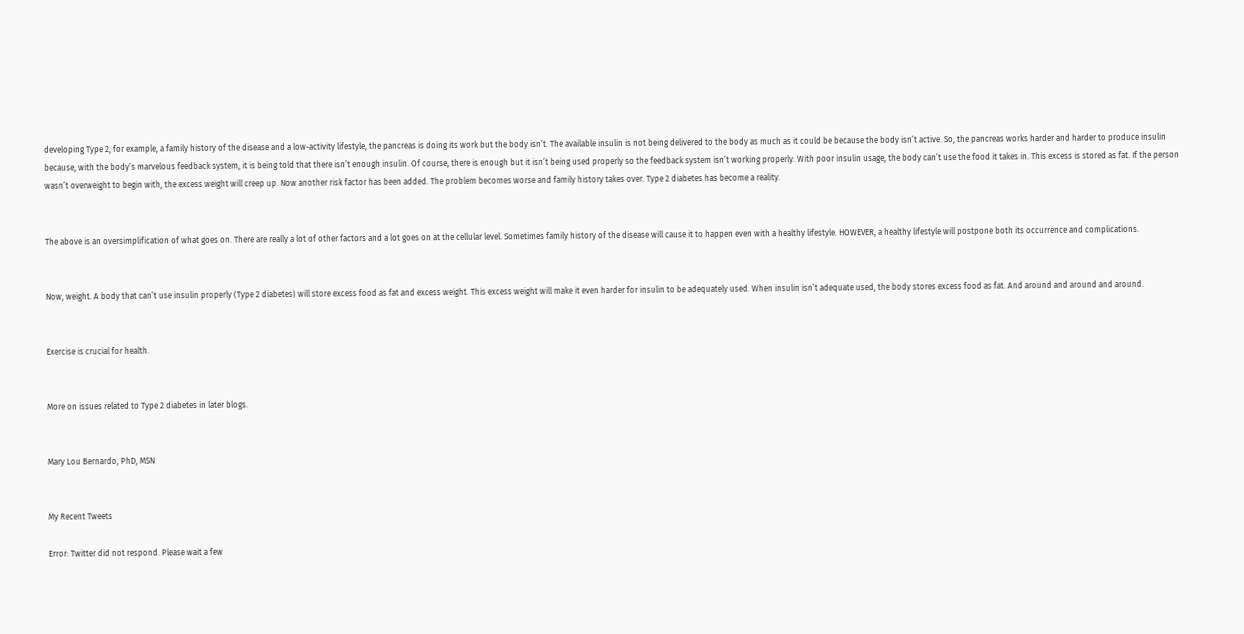developing Type 2, for example, a family history of the disease and a low-activity lifestyle, the pancreas is doing its work but the body isn’t. The available insulin is not being delivered to the body as much as it could be because the body isn’t active. So, the pancreas works harder and harder to produce insulin because, with the body’s marvelous feedback system, it is being told that there isn’t enough insulin. Of course, there is enough but it isn’t being used properly so the feedback system isn’t working properly. With poor insulin usage, the body can’t use the food it takes in. This excess is stored as fat. If the person wasn’t overweight to begin with, the excess weight will creep up. Now another risk factor has been added. The problem becomes worse and family history takes over. Type 2 diabetes has become a reality.


The above is an oversimplification of what goes on. There are really a lot of other factors and a lot goes on at the cellular level. Sometimes family history of the disease will cause it to happen even with a healthy lifestyle. HOWEVER, a healthy lifestyle will postpone both its occurrence and complications.


Now, weight. A body that can’t use insulin properly (Type 2 diabetes) will store excess food as fat and excess weight. This excess weight will make it even harder for insulin to be adequately used. When insulin isn’t adequate used, the body stores excess food as fat. And around and around and around.


Exercise is crucial for health.


More on issues related to Type 2 diabetes in later blogs.


Mary Lou Bernardo, PhD, MSN


My Recent Tweets

Error: Twitter did not respond. Please wait a few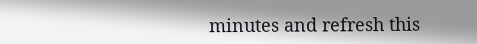minutes and refresh this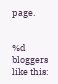page.


%d bloggers like this: